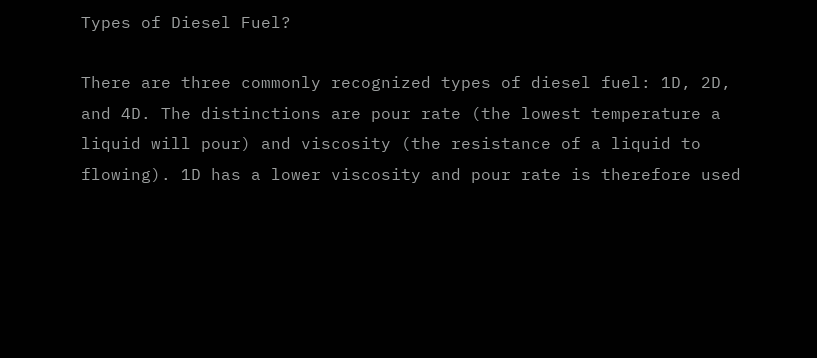Types of Diesel Fuel?

There are three commonly recognized types of diesel fuel: 1D, 2D, and 4D. The distinctions are pour rate (the lowest temperature a liquid will pour) and viscosity (the resistance of a liquid to flowing). 1D has a lower viscosity and pour rate is therefore used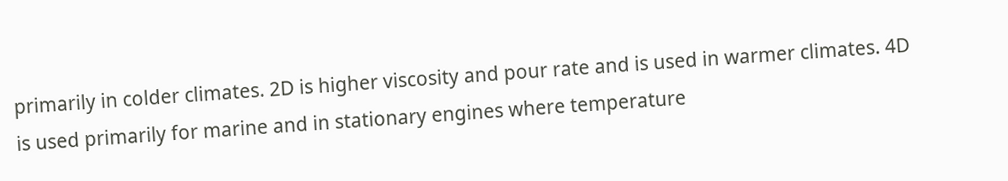primarily in colder climates. 2D is higher viscosity and pour rate and is used in warmer climates. 4D is used primarily for marine and in stationary engines where temperature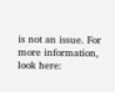is not an issue. For more information, look here: